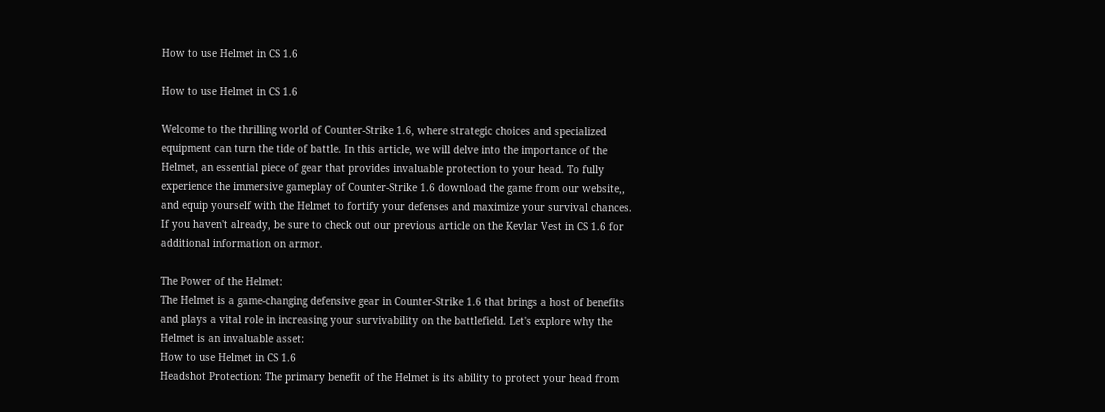How to use Helmet in CS 1.6

How to use Helmet in CS 1.6

Welcome to the thrilling world of Counter-Strike 1.6, where strategic choices and specialized equipment can turn the tide of battle. In this article, we will delve into the importance of the Helmet, an essential piece of gear that provides invaluable protection to your head. To fully experience the immersive gameplay of Counter-Strike 1.6 download the game from our website,, and equip yourself with the Helmet to fortify your defenses and maximize your survival chances. If you haven't already, be sure to check out our previous article on the Kevlar Vest in CS 1.6 for additional information on armor.

The Power of the Helmet:
The Helmet is a game-changing defensive gear in Counter-Strike 1.6 that brings a host of benefits and plays a vital role in increasing your survivability on the battlefield. Let's explore why the Helmet is an invaluable asset:
How to use Helmet in CS 1.6
Headshot Protection: The primary benefit of the Helmet is its ability to protect your head from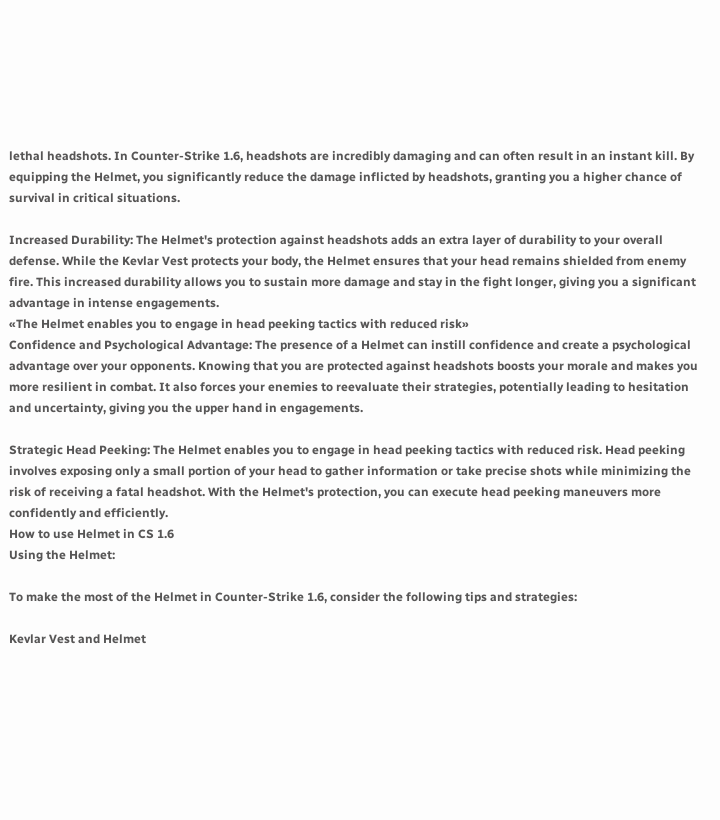lethal headshots. In Counter-Strike 1.6, headshots are incredibly damaging and can often result in an instant kill. By equipping the Helmet, you significantly reduce the damage inflicted by headshots, granting you a higher chance of survival in critical situations.

Increased Durability: The Helmet's protection against headshots adds an extra layer of durability to your overall defense. While the Kevlar Vest protects your body, the Helmet ensures that your head remains shielded from enemy fire. This increased durability allows you to sustain more damage and stay in the fight longer, giving you a significant advantage in intense engagements.
«The Helmet enables you to engage in head peeking tactics with reduced risk»
Confidence and Psychological Advantage: The presence of a Helmet can instill confidence and create a psychological advantage over your opponents. Knowing that you are protected against headshots boosts your morale and makes you more resilient in combat. It also forces your enemies to reevaluate their strategies, potentially leading to hesitation and uncertainty, giving you the upper hand in engagements.

Strategic Head Peeking: The Helmet enables you to engage in head peeking tactics with reduced risk. Head peeking involves exposing only a small portion of your head to gather information or take precise shots while minimizing the risk of receiving a fatal headshot. With the Helmet's protection, you can execute head peeking maneuvers more confidently and efficiently.
How to use Helmet in CS 1.6
Using the Helmet:

To make the most of the Helmet in Counter-Strike 1.6, consider the following tips and strategies:

Kevlar Vest and Helmet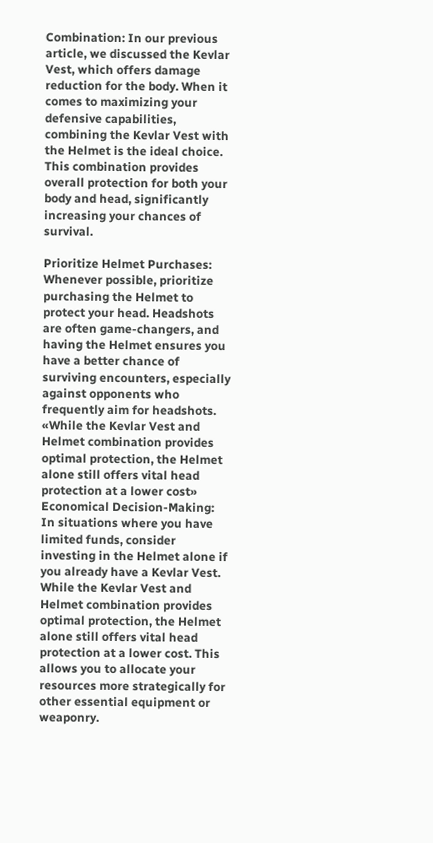Combination: In our previous article, we discussed the Kevlar Vest, which offers damage reduction for the body. When it comes to maximizing your defensive capabilities, combining the Kevlar Vest with the Helmet is the ideal choice. This combination provides overall protection for both your body and head, significantly increasing your chances of survival.

Prioritize Helmet Purchases: Whenever possible, prioritize purchasing the Helmet to protect your head. Headshots are often game-changers, and having the Helmet ensures you have a better chance of surviving encounters, especially against opponents who frequently aim for headshots.
«While the Kevlar Vest and Helmet combination provides optimal protection, the Helmet alone still offers vital head protection at a lower cost»
Economical Decision-Making: In situations where you have limited funds, consider investing in the Helmet alone if you already have a Kevlar Vest. While the Kevlar Vest and Helmet combination provides optimal protection, the Helmet alone still offers vital head protection at a lower cost. This allows you to allocate your resources more strategically for other essential equipment or weaponry.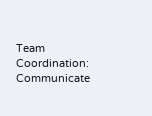Team Coordination: Communicate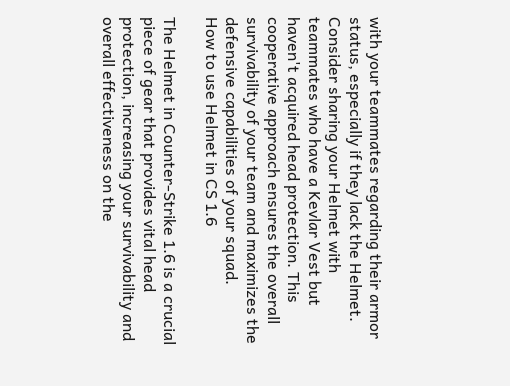with your teammates regarding their armor status, especially if they lack the Helmet. Consider sharing your Helmet with teammates who have a Kevlar Vest but haven't acquired head protection. This cooperative approach ensures the overall survivability of your team and maximizes the defensive capabilities of your squad.
How to use Helmet in CS 1.6

The Helmet in Counter-Strike 1.6 is a crucial piece of gear that provides vital head protection, increasing your survivability and overall effectiveness on the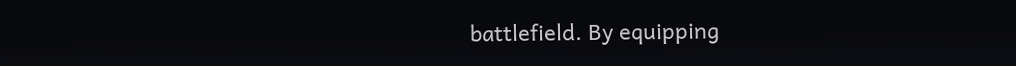battlefield. By equipping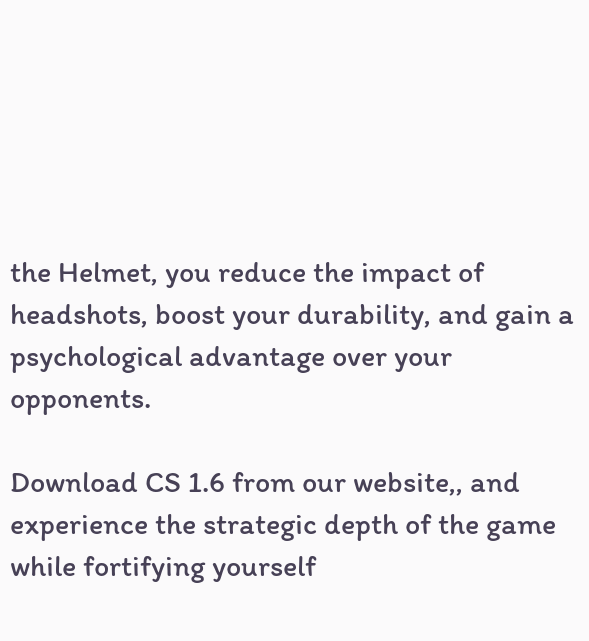the Helmet, you reduce the impact of headshots, boost your durability, and gain a psychological advantage over your opponents.

Download CS 1.6 from our website,, and experience the strategic depth of the game while fortifying yourself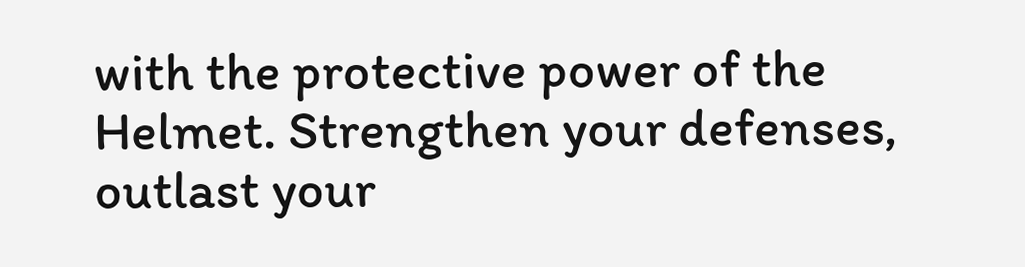with the protective power of the Helmet. Strengthen your defenses, outlast your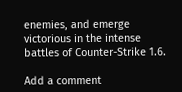enemies, and emerge victorious in the intense battles of Counter-Strike 1.6.

Add a comment